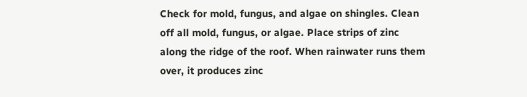Check for mold, fungus, and algae on shingles. Clean off all mold, fungus, or algae. Place strips of zinc along the ridge of the roof. When rainwater runs them over, it produces zinc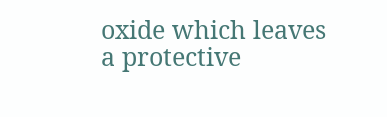oxide which leaves a protective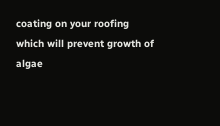coating on your roofing which will prevent growth of algae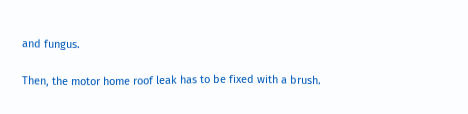and fungus.

Then, the motor home roof leak has to be fixed with a brush.